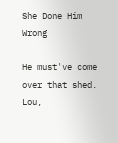She Done Him Wrong

He must've come over that shed.
Lou,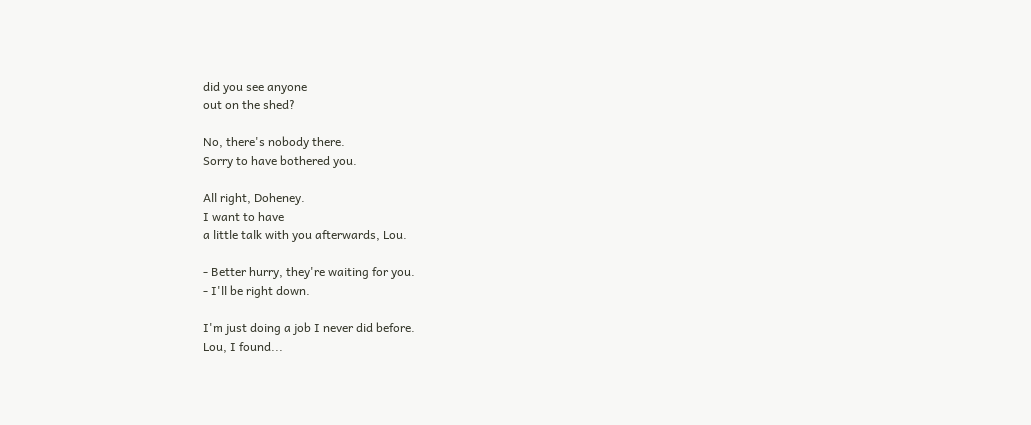did you see anyone
out on the shed?

No, there's nobody there.
Sorry to have bothered you.

All right, Doheney.
I want to have
a little talk with you afterwards, Lou.

- Better hurry, they're waiting for you.
- I'll be right down.

I'm just doing a job I never did before.
Lou, I found...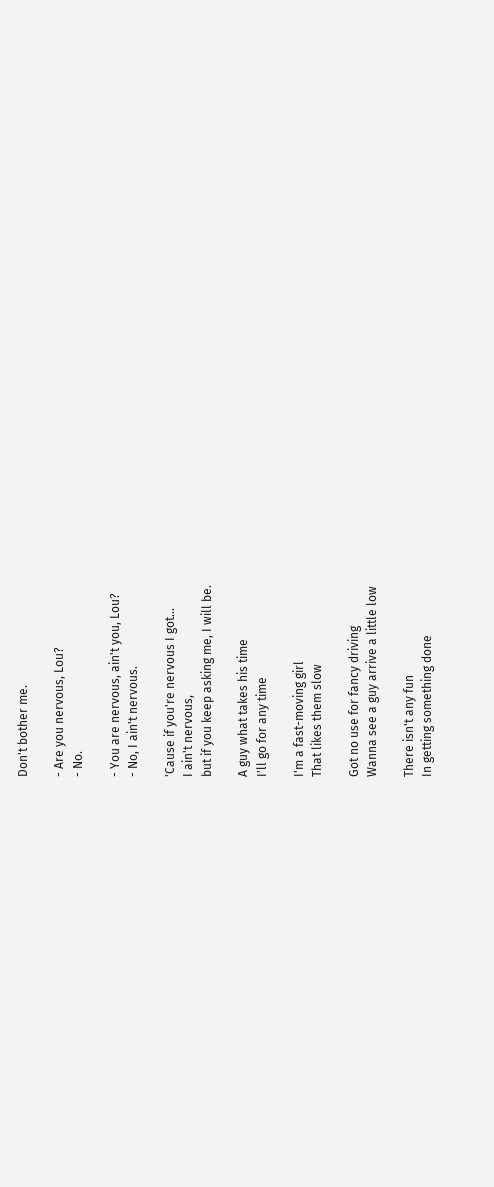Don't bother me.

- Are you nervous, Lou?
- No.

- You are nervous, ain't you, Lou?
- No, I ain't nervous.

'Cause if you're nervous I got...
I ain't nervous,
but if you keep asking me, I will be.

A guy what takes his time
I'll go for any time

I'm a fast-moving girl
That likes them slow

Got no use for fancy driving
Wanna see a guy arrive a little low

There isn't any fun
In getting something done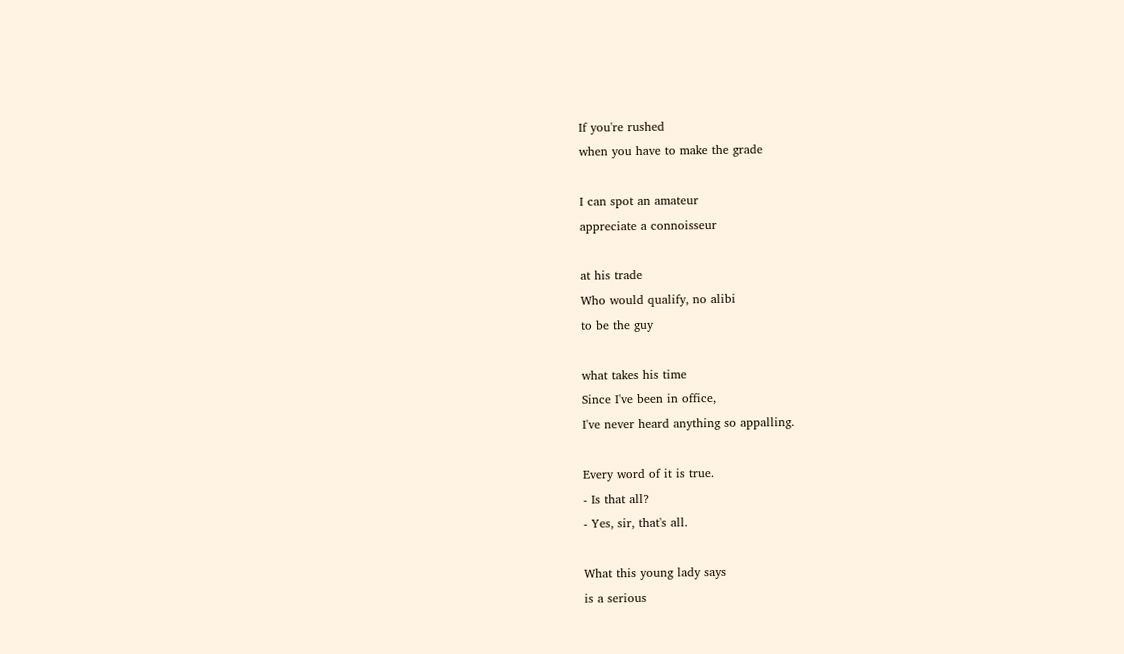If you're rushed
when you have to make the grade

I can spot an amateur
appreciate a connoisseur

at his trade
Who would qualify, no alibi
to be the guy

what takes his time
Since I've been in office,
I've never heard anything so appalling.

Every word of it is true.
- Is that all?
- Yes, sir, that's all.

What this young lady says
is a serious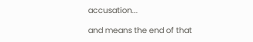accusation...

and means the end of that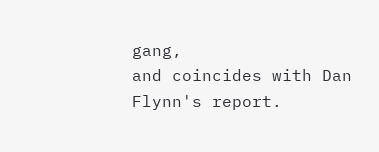gang,
and coincides with Dan Flynn's report.